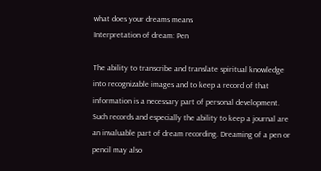what does your dreams means
Interpretation of dream: Pen

The ability to transcribe and translate spiritual knowledge into recognizable images and to keep a record of that information is a necessary part of personal development. Such records and especially the ability to keep a journal are an invaluable part of dream recording. Dreaming of a pen or pencil may also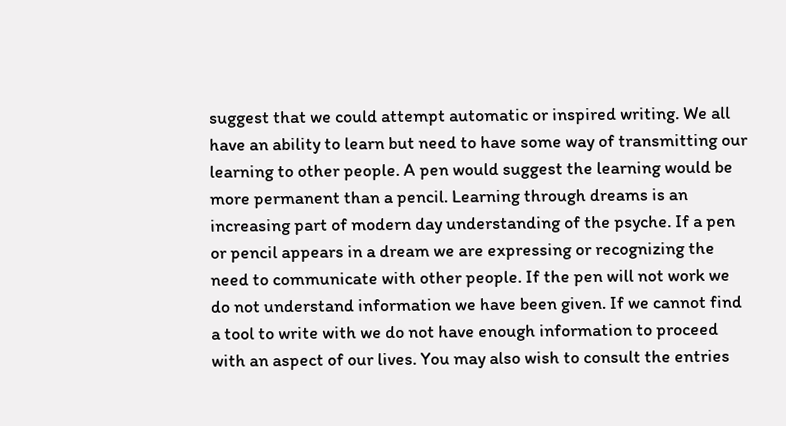suggest that we could attempt automatic or inspired writing. We all have an ability to learn but need to have some way of transmitting our learning to other people. A pen would suggest the learning would be more permanent than a pencil. Learning through dreams is an increasing part of modern day understanding of the psyche. If a pen or pencil appears in a dream we are expressing or recognizing the need to communicate with other people. If the pen will not work we do not understand information we have been given. If we cannot find a tool to write with we do not have enough information to proceed with an aspect of our lives. You may also wish to consult the entries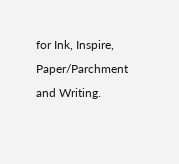for Ink, Inspire, Paper/Parchment and Writing.